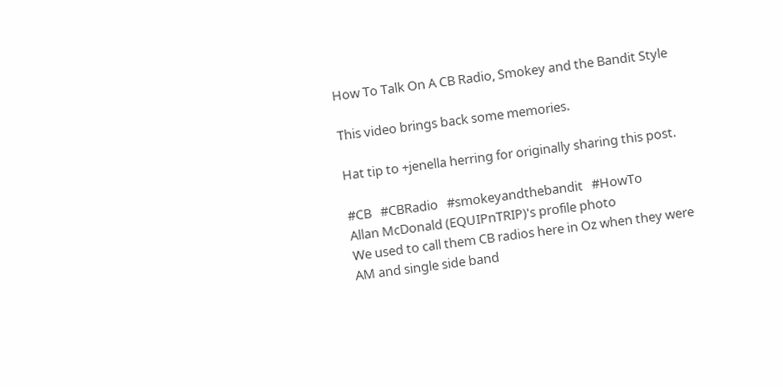How To Talk On A CB Radio, Smokey and the Bandit Style

This video brings back some memories.

Hat tip to +jenella herring for originally sharing this post.

#CB   #CBRadio   #smokeyandthebandit   #HowTo
Allan McDonald (EQUIPnTRIP)'s profile photo
We used to call them CB radios here in Oz when they were AM and single side band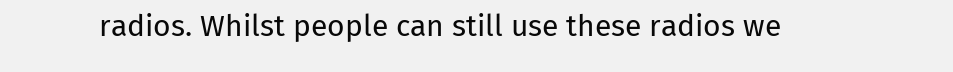radios. Whilst people can still use these radios we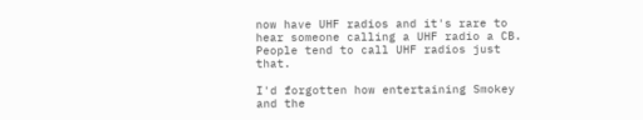now have UHF radios and it's rare to hear someone calling a UHF radio a CB. People tend to call UHF radios just that.

I'd forgotten how entertaining Smokey and the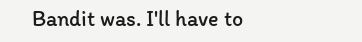Bandit was. I'll have to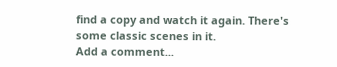find a copy and watch it again. There's some classic scenes in it.
Add a comment...